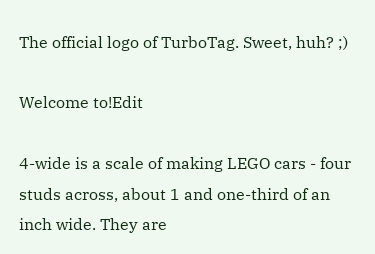The official logo of TurboTag. Sweet, huh? ;)

Welcome to!Edit

4-wide is a scale of making LEGO cars - four studs across, about 1 and one-third of an inch wide. They are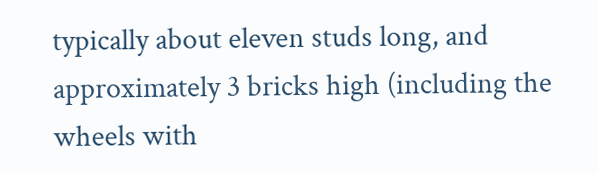typically about eleven studs long, and approximately 3 bricks high (including the wheels with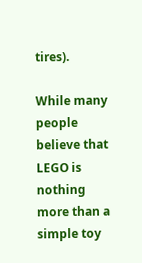tires).

While many people believe that LEGO is nothing more than a simple toy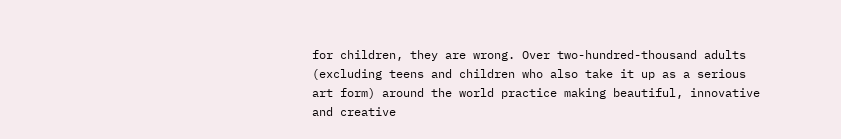for children, they are wrong. Over two-hundred-thousand adults (excluding teens and children who also take it up as a serious art form) around the world practice making beautiful, innovative and creative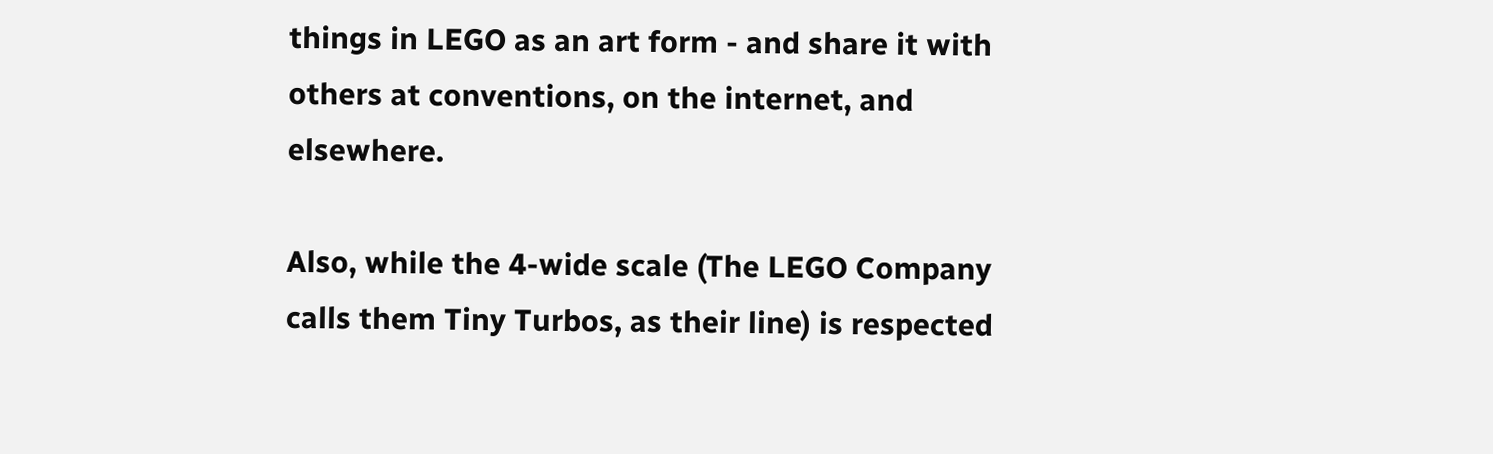things in LEGO as an art form - and share it with others at conventions, on the internet, and elsewhere.

Also, while the 4-wide scale (The LEGO Company calls them Tiny Turbos, as their line) is respected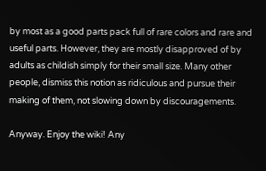by most as a good parts pack full of rare colors and rare and useful parts. However, they are mostly disapproved of by adults as childish simply for their small size. Many other people, dismiss this notion as ridiculous and pursue their making of them, not slowing down by discouragements.

Anyway. Enjoy the wiki! Any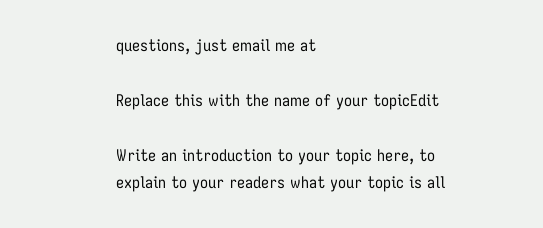questions, just email me at

Replace this with the name of your topicEdit

Write an introduction to your topic here, to explain to your readers what your topic is all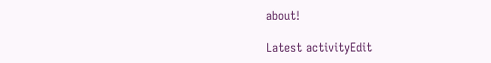about!

Latest activityEdit